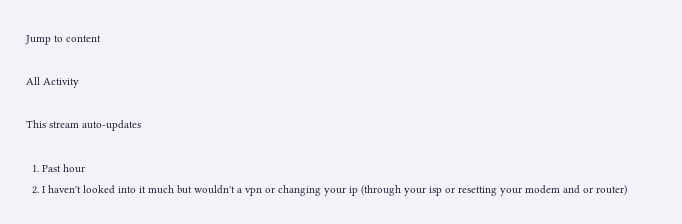Jump to content

All Activity

This stream auto-updates

  1. Past hour
  2. I haven't looked into it much but wouldn't a vpn or changing your ip (through your isp or resetting your modem and or router)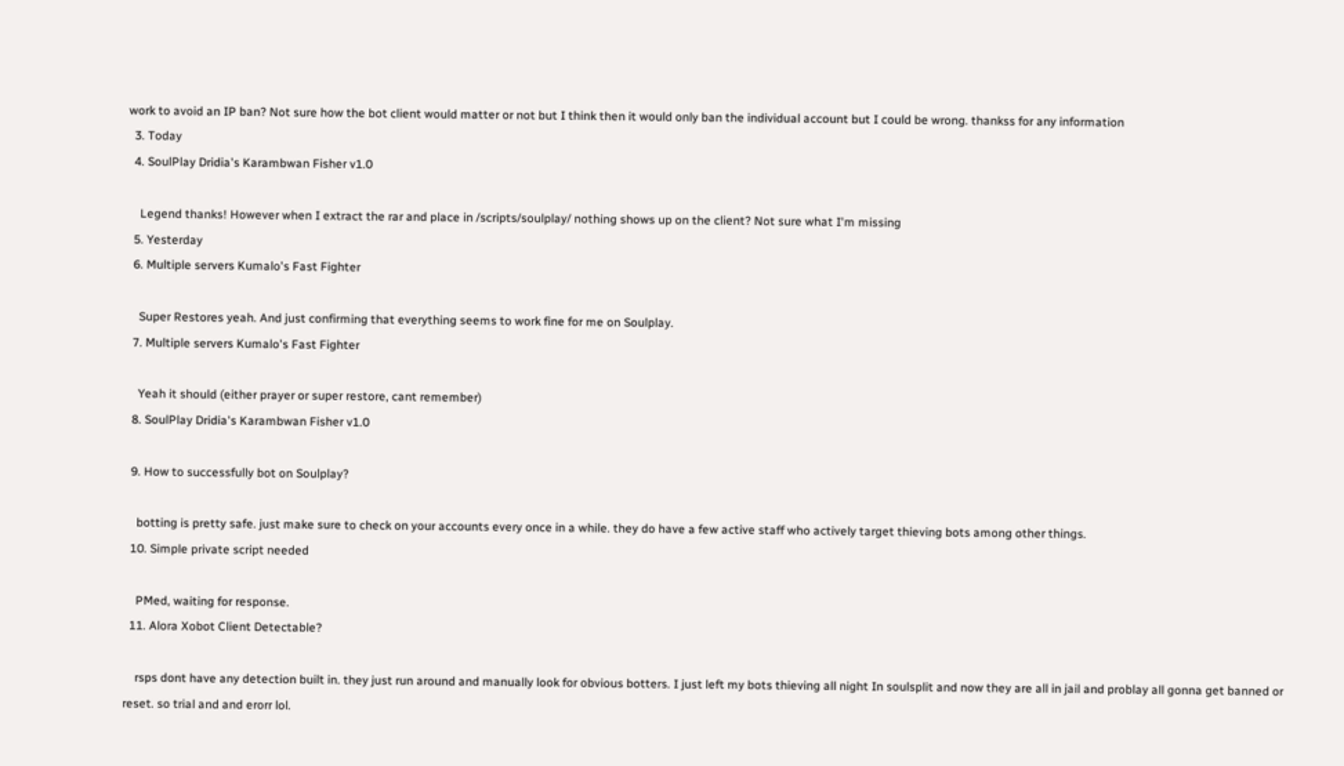work to avoid an IP ban? Not sure how the bot client would matter or not but I think then it would only ban the individual account but I could be wrong. thankss for any information
  3. Today
  4. SoulPlay Dridia's Karambwan Fisher v1.0

    Legend thanks! However when I extract the rar and place in /scripts/soulplay/ nothing shows up on the client? Not sure what I'm missing
  5. Yesterday
  6. Multiple servers Kumalo's Fast Fighter

    Super Restores yeah. And just confirming that everything seems to work fine for me on Soulplay.
  7. Multiple servers Kumalo's Fast Fighter

    Yeah it should (either prayer or super restore, cant remember)
  8. SoulPlay Dridia's Karambwan Fisher v1.0

  9. How to successfully bot on Soulplay?

    botting is pretty safe. just make sure to check on your accounts every once in a while. they do have a few active staff who actively target thieving bots among other things.
  10. Simple private script needed

    PMed, waiting for response.
  11. Alora Xobot Client Detectable?

    rsps dont have any detection built in. they just run around and manually look for obvious botters. I just left my bots thieving all night In soulsplit and now they are all in jail and problay all gonna get banned or reset. so trial and and erorr lol.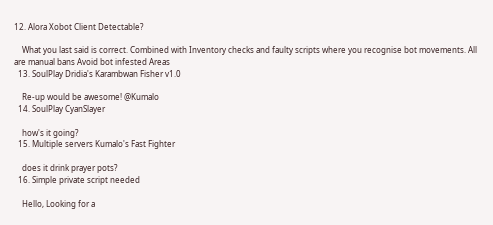12. Alora Xobot Client Detectable?

    What you last said is correct. Combined with Inventory checks and faulty scripts where you recognise bot movements. All are manual bans Avoid bot infested Areas
  13. SoulPlay Dridia's Karambwan Fisher v1.0

    Re-up would be awesome! @Kumalo
  14. SoulPlay CyanSlayer

    how's it going?
  15. Multiple servers Kumalo's Fast Fighter

    does it drink prayer pots?
  16. Simple private script needed

    Hello, Looking for a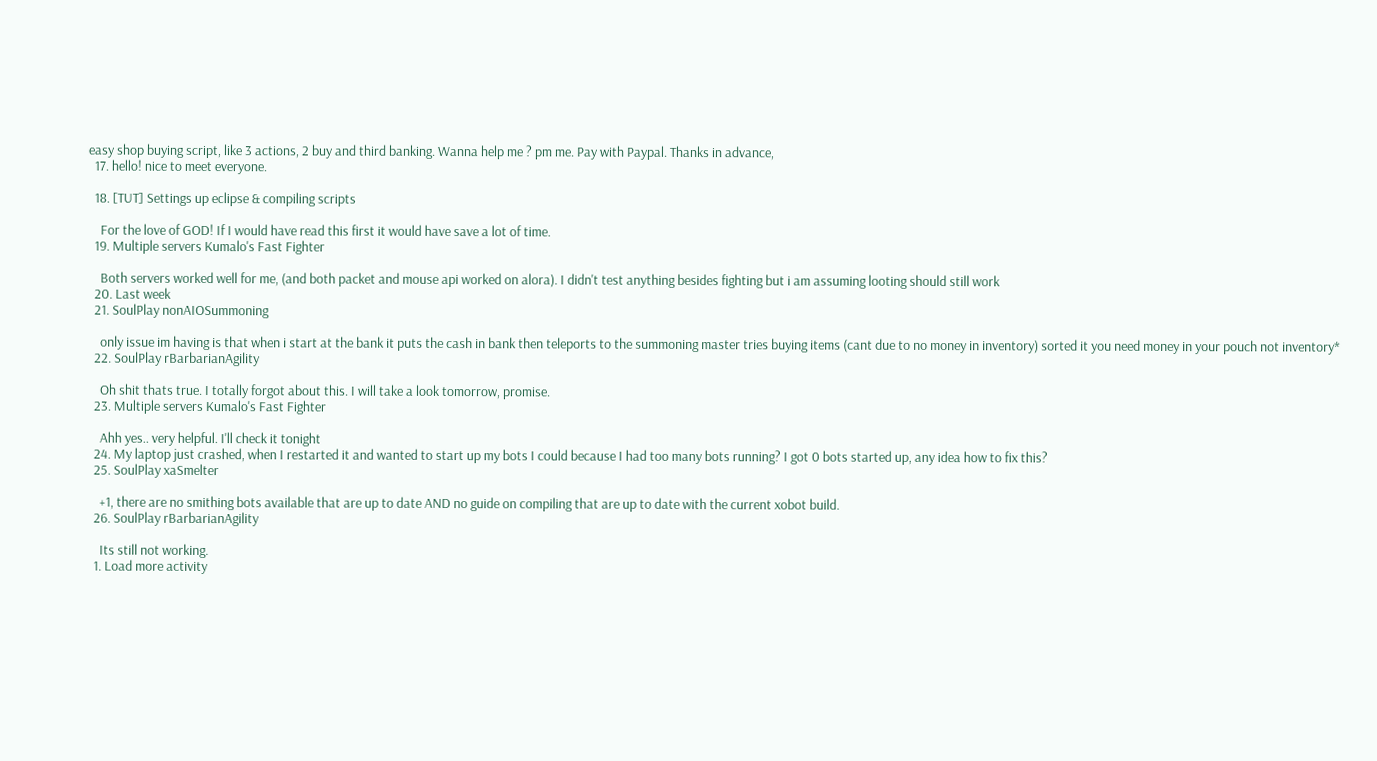easy shop buying script, like 3 actions, 2 buy and third banking. Wanna help me ? pm me. Pay with Paypal. Thanks in advance,
  17. hello! nice to meet everyone.

  18. [TUT] Settings up eclipse & compiling scripts

    For the love of GOD! If I would have read this first it would have save a lot of time.
  19. Multiple servers Kumalo's Fast Fighter

    Both servers worked well for me, (and both packet and mouse api worked on alora). I didn't test anything besides fighting but i am assuming looting should still work
  20. Last week
  21. SoulPlay nonAIOSummoning

    only issue im having is that when i start at the bank it puts the cash in bank then teleports to the summoning master tries buying items (cant due to no money in inventory) sorted it you need money in your pouch not inventory*
  22. SoulPlay rBarbarianAgility

    Oh shit thats true. I totally forgot about this. I will take a look tomorrow, promise.
  23. Multiple servers Kumalo's Fast Fighter

    Ahh yes.. very helpful. I'll check it tonight
  24. My laptop just crashed, when I restarted it and wanted to start up my bots I could because I had too many bots running? I got 0 bots started up, any idea how to fix this?
  25. SoulPlay xaSmelter

    +1, there are no smithing bots available that are up to date AND no guide on compiling that are up to date with the current xobot build.
  26. SoulPlay rBarbarianAgility

    Its still not working.
  1. Load more activity